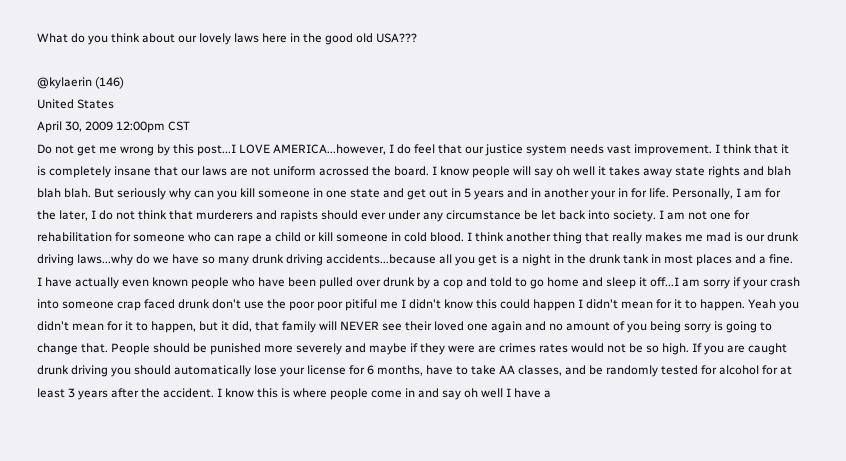What do you think about our lovely laws here in the good old USA???

@kylaerin (146)
United States
April 30, 2009 12:00pm CST
Do not get me wrong by this post...I LOVE AMERICA...however, I do feel that our justice system needs vast improvement. I think that it is completely insane that our laws are not uniform acrossed the board. I know people will say oh well it takes away state rights and blah blah blah. But seriously why can you kill someone in one state and get out in 5 years and in another your in for life. Personally, I am for the later, I do not think that murderers and rapists should ever under any circumstance be let back into society. I am not one for rehabilitation for someone who can rape a child or kill someone in cold blood. I think another thing that really makes me mad is our drunk driving laws...why do we have so many drunk driving accidents...because all you get is a night in the drunk tank in most places and a fine. I have actually even known people who have been pulled over drunk by a cop and told to go home and sleep it off...I am sorry if your crash into someone crap faced drunk don't use the poor poor pitiful me I didn't know this could happen I didn't mean for it to happen. Yeah you didn't mean for it to happen, but it did, that family will NEVER see their loved one again and no amount of you being sorry is going to change that. People should be punished more severely and maybe if they were are crimes rates would not be so high. If you are caught drunk driving you should automatically lose your license for 6 months, have to take AA classes, and be randomly tested for alcohol for at least 3 years after the accident. I know this is where people come in and say oh well I have a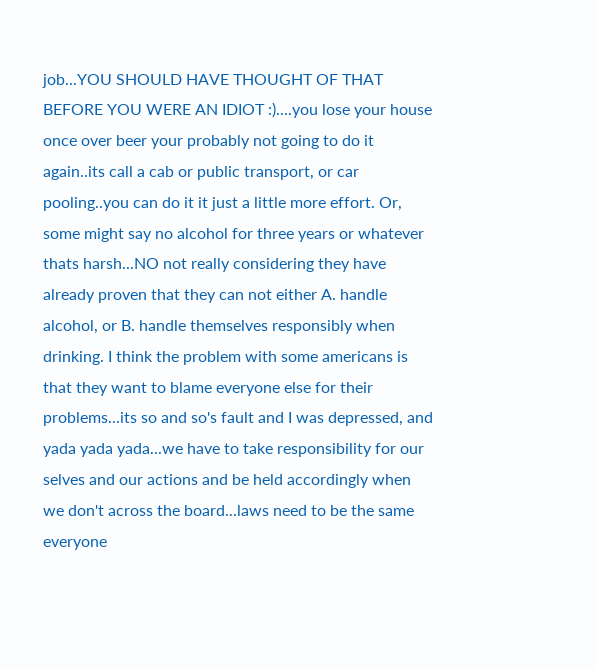job...YOU SHOULD HAVE THOUGHT OF THAT BEFORE YOU WERE AN IDIOT :)....you lose your house once over beer your probably not going to do it again..its call a cab or public transport, or car pooling..you can do it it just a little more effort. Or, some might say no alcohol for three years or whatever thats harsh...NO not really considering they have already proven that they can not either A. handle alcohol, or B. handle themselves responsibly when drinking. I think the problem with some americans is that they want to blame everyone else for their problems...its so and so's fault and I was depressed, and yada yada yada...we have to take responsibility for our selves and our actions and be held accordingly when we don't across the board...laws need to be the same everyone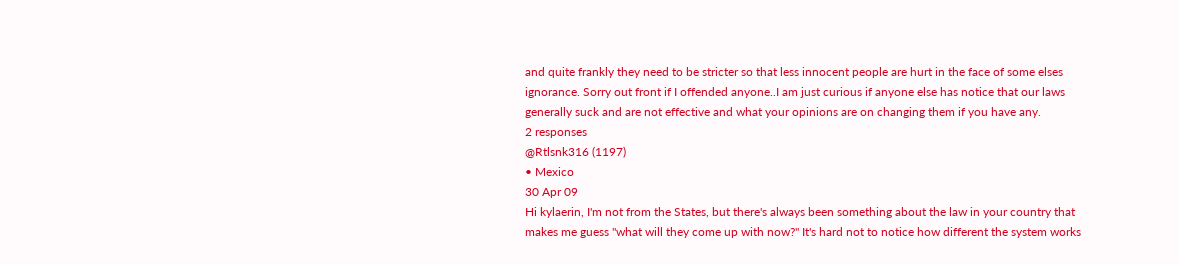and quite frankly they need to be stricter so that less innocent people are hurt in the face of some elses ignorance. Sorry out front if I offended anyone..I am just curious if anyone else has notice that our laws generally suck and are not effective and what your opinions are on changing them if you have any.
2 responses
@Rtlsnk316 (1197)
• Mexico
30 Apr 09
Hi kylaerin, I'm not from the States, but there's always been something about the law in your country that makes me guess "what will they come up with now?" It's hard not to notice how different the system works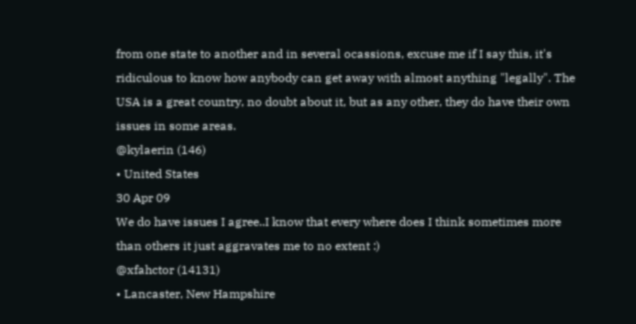from one state to another and in several ocassions, excuse me if I say this, it's ridiculous to know how anybody can get away with almost anything "legally". The USA is a great country, no doubt about it, but as any other, they do have their own issues in some areas.
@kylaerin (146)
• United States
30 Apr 09
We do have issues I agree..I know that every where does I think sometimes more than others it just aggravates me to no extent :)
@xfahctor (14131)
• Lancaster, New Hampshire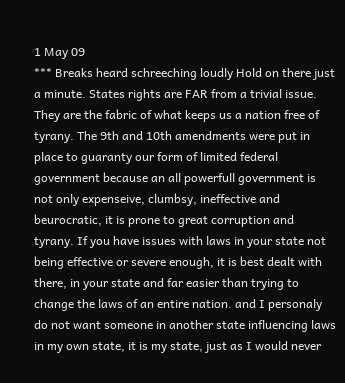1 May 09
*** Breaks heard schreeching loudly Hold on there just a minute. States rights are FAR from a trivial issue. They are the fabric of what keeps us a nation free of tyrany. The 9th and 10th amendments were put in place to guaranty our form of limited federal government because an all powerfull government is not only expenseive, clumbsy, ineffective and beurocratic, it is prone to great corruption and tyrany. If you have issues with laws in your state not being effective or severe enough, it is best dealt with there, in your state and far easier than trying to change the laws of an entire nation. and I personaly do not want someone in another state influencing laws in my own state, it is my state, just as I would never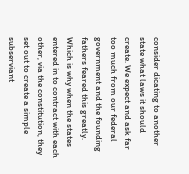consider dicating to another state what laws it should create. We expect and ask far too much from our federal government and the founding fathers feared this greatly. Which is why when the states entered in to contract with each other, via the constitution, they set out to create a simple subserviant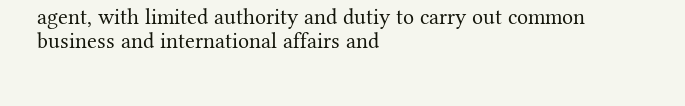agent, with limited authority and dutiy to carry out common business and international affairs and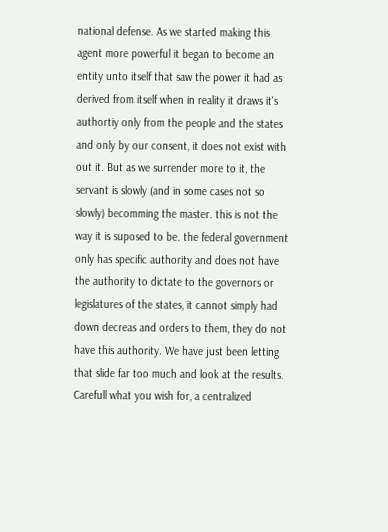national defense. As we started making this agent more powerful it began to become an entity unto itself that saw the power it had as derived from itself when in reality it draws it's authortiy only from the people and the states and only by our consent, it does not exist with out it. But as we surrender more to it, the servant is slowly (and in some cases not so slowly) becomming the master. this is not the way it is suposed to be. the federal government only has specific authority and does not have the authority to dictate to the governors or legislatures of the states, it cannot simply had down decreas and orders to them, they do not have this authority. We have just been letting that slide far too much and look at the results. Carefull what you wish for, a centralized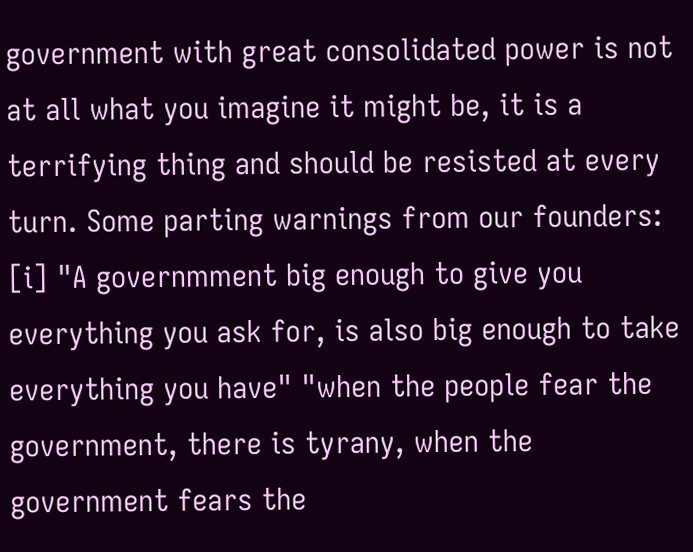government with great consolidated power is not at all what you imagine it might be, it is a terrifying thing and should be resisted at every turn. Some parting warnings from our founders: [i] "A governmment big enough to give you everything you ask for, is also big enough to take everything you have" "when the people fear the government, there is tyrany, when the government fears the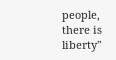people, there is liberty"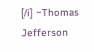[/i] ~Thomas Jefferson